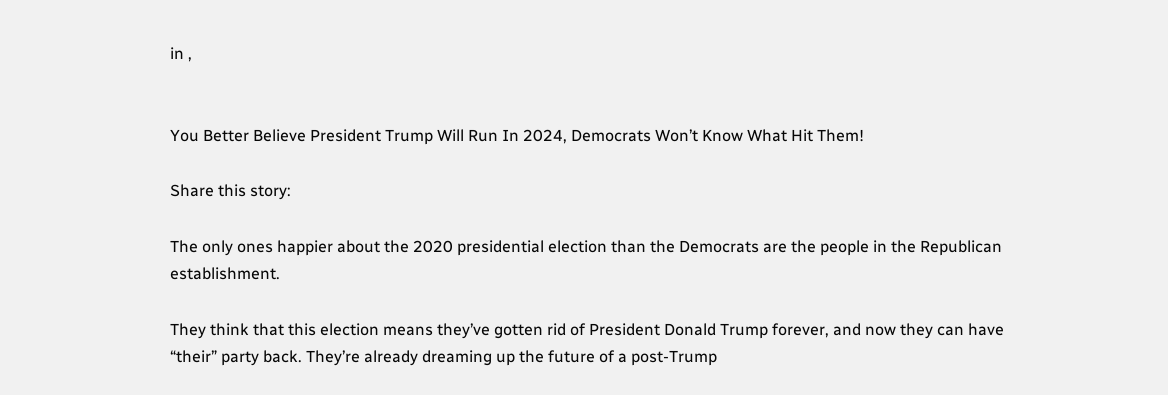in ,


You Better Believe President Trump Will Run In 2024, Democrats Won’t Know What Hit Them!

Share this story:

The only ones happier about the 2020 presidential election than the Democrats are the people in the Republican establishment.

They think that this election means they’ve gotten rid of President Donald Trump forever, and now they can have “their” party back. They’re already dreaming up the future of a post-Trump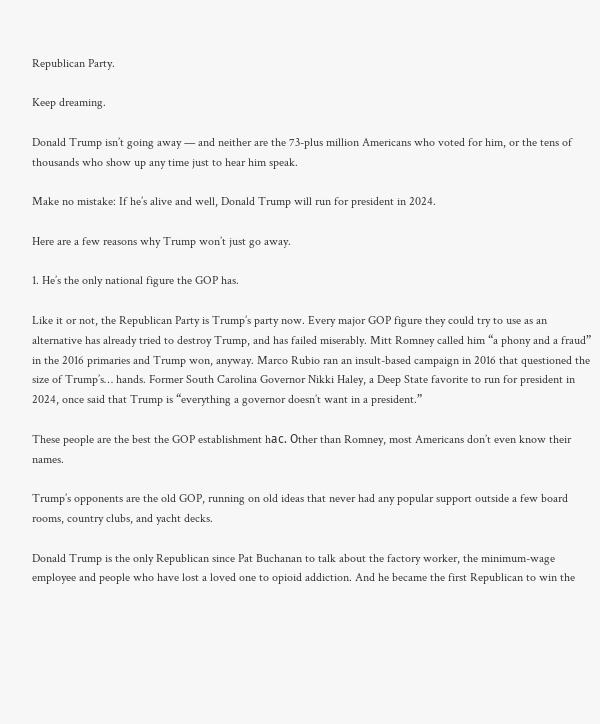Republican Party.

Keep dreaming.

Donald Trump isn’t going away — and neither are the 73-plus million Americans who voted for him, or the tens of thousands who show up any time just to hear him speak.

Make no mistake: If he’s alive and well, Donald Trump will run for president in 2024.

Here are a few reasons why Trump won’t just go away.

1. He’s the only national figure the GOP has.

Like it or not, the Republican Party is Trump’s party now. Every major GOP figure they could try to use as an alternative has already tried to destroy Trump, and has failed miserably. Mitt Romney called him “a phony and a fraud” in the 2016 primaries and Trump won, anyway. Marco Rubio ran an insult-based campaign in 2016 that questioned the size of Trump’s… hands. Former South Carolina Governor Nikki Haley, a Deep State favorite to run for president in 2024, once said that Trump is “everything a governor doesn’t want in a president.”

These people are the best the GOP establishment hас. Оther than Romney, most Americans don’t even know their names.

Trump’s opponents are the old GOP, running on old ideas that never had any popular support outside a few board rooms, country clubs, and yacht decks.

Donald Trump is the only Republican since Pat Buchanan to talk about the factory worker, the minimum-wage employee and people who have lost a loved one to opioid addiction. And he became the first Republican to win the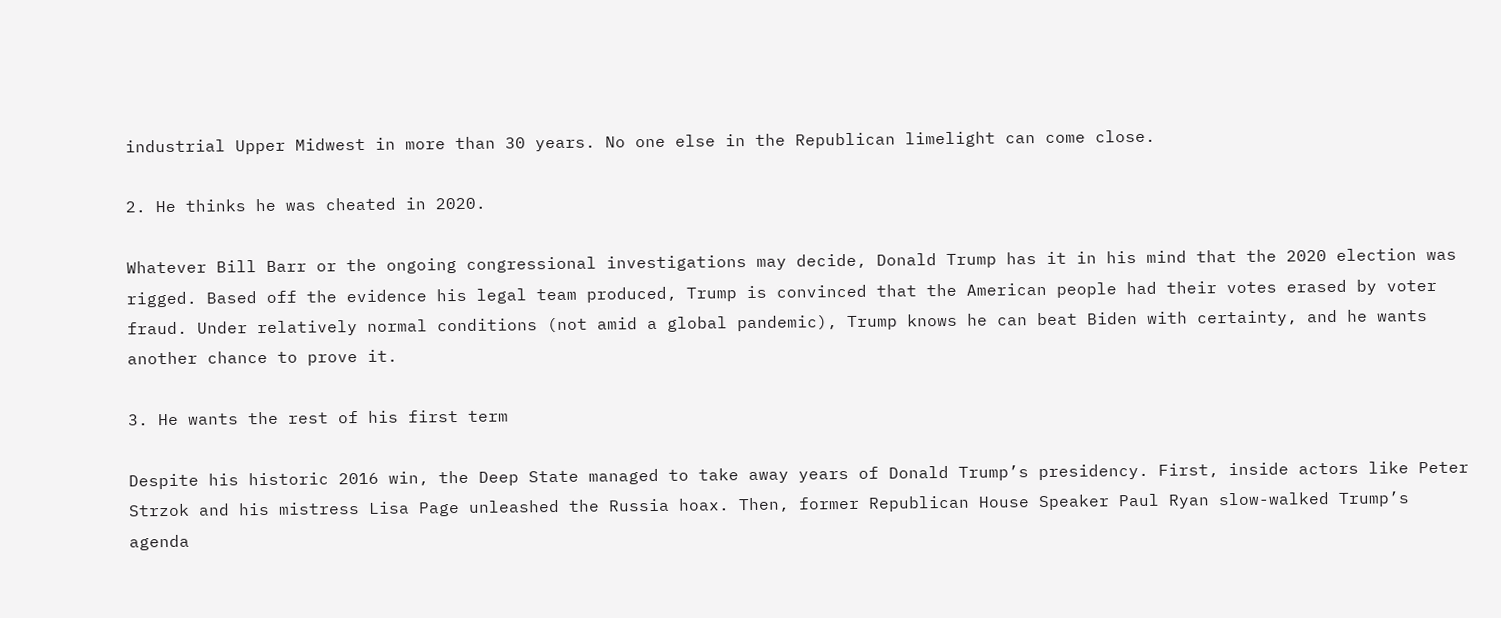industrial Upper Midwest in more than 30 years. No one else in the Republican limelight can come close.

2. He thinks he was cheated in 2020.

Whatever Bill Barr or the ongoing congressional investigations may decide, Donald Trump has it in his mind that the 2020 election was rigged. Based off the evidence his legal team produced, Trump is convinced that the American people had their votes erased by voter fraud. Under relatively normal conditions (not amid a global pandemic), Trump knows he can beat Biden with certainty, and he wants another chance to prove it.

3. He wants the rest of his first term

Despite his historic 2016 win, the Deep State managed to take away years of Donald Trump’s presidency. First, inside actors like Peter Strzok and his mistress Lisa Page unleashed the Russia hoax. Then, former Republican House Speaker Paul Ryan slow-walked Trump’s agenda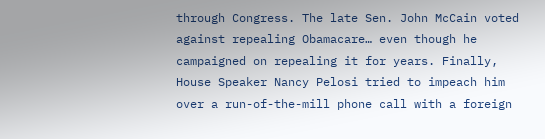through Congress. The late Sen. John McCain voted against repealing Obamacare… even though he campaigned on repealing it for years. Finally, House Speaker Nancy Pelosi tried to impeach him over a run-of-the-mill phone call with a foreign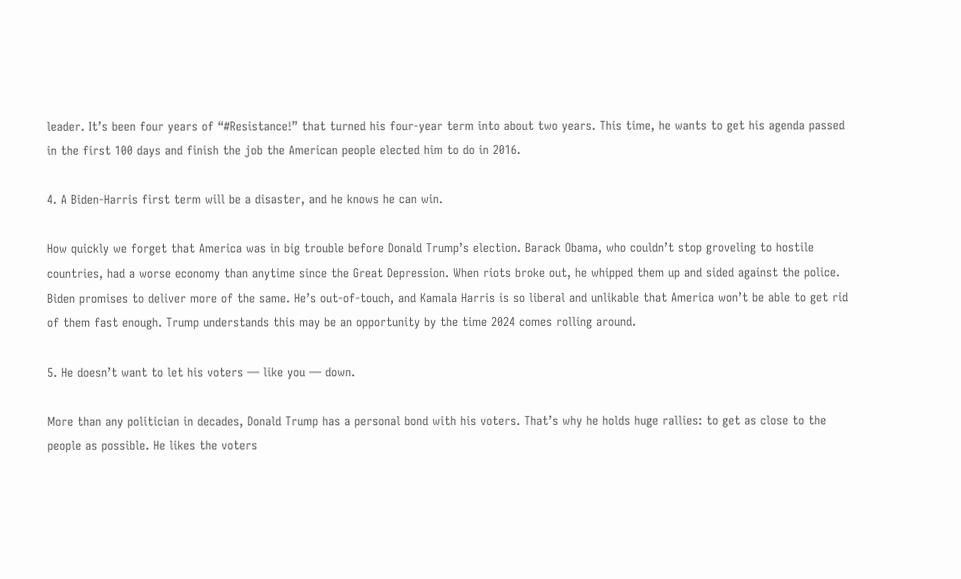leader. It’s been four years of “#Resistance!” that turned his four-year term into about two years. This time, he wants to get his agenda passed in the first 100 days and finish the job the American people elected him to do in 2016.

4. A Biden-Harris first term will be a disaster, and he knows he can win.

How quickly we forget that America was in big trouble before Donald Trump’s election. Barack Obama, who couldn’t stop groveling to hostile countries, had a worse economy than anytime since the Great Depression. When riots broke out, he whipped them up and sided against the police. Biden promises to deliver more of the same. He’s out-of-touch, and Kamala Harris is so liberal and unlikable that America won’t be able to get rid of them fast enough. Trump understands this may be an opportunity by the time 2024 comes rolling around.

5. He doesn’t want to let his voters — like you — down.

More than any politician in decades, Donald Trump has a personal bond with his voters. That’s why he holds huge rallies: to get as close to the people as possible. He likes the voters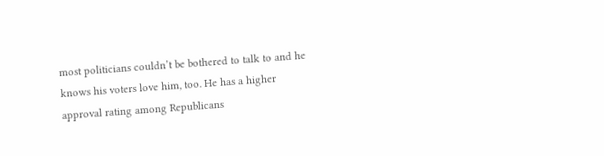most politicians couldn’t be bothered to talk to and he knows his voters love him, too. He has a higher approval rating among Republicans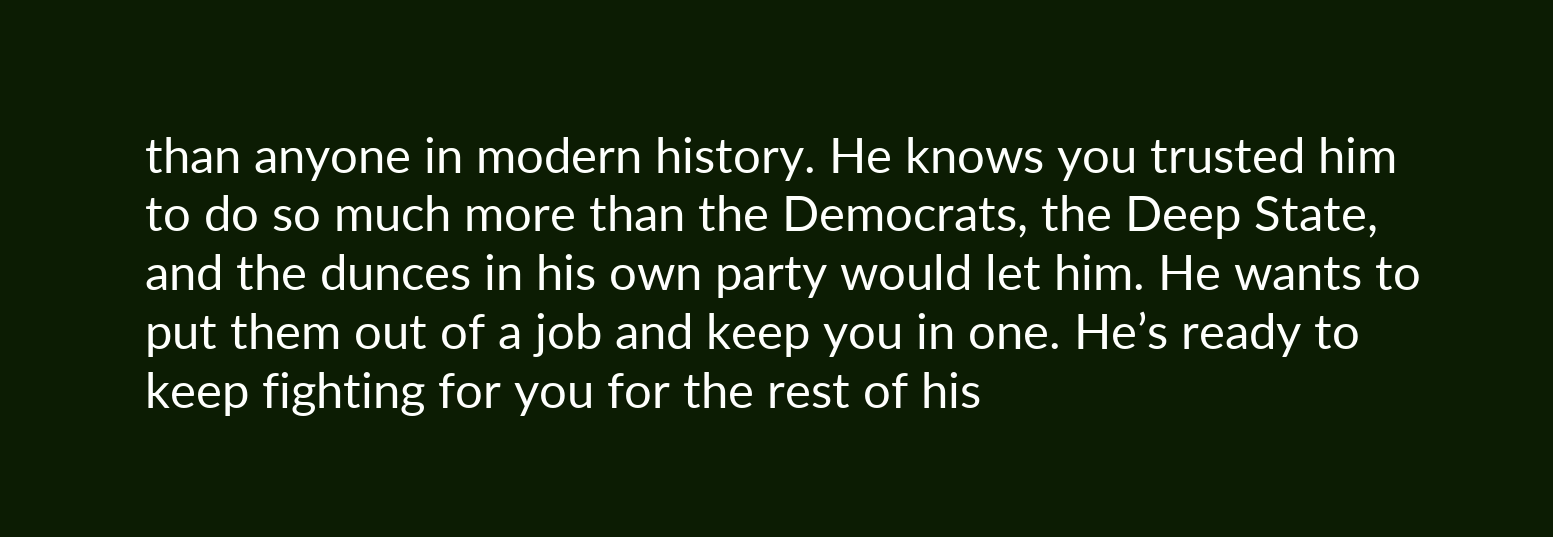than anyone in modern history. He knows you trusted him to do so much more than the Democrats, the Deep State, and the dunces in his own party would let him. He wants to put them out of a job and keep you in one. He’s ready to keep fighting for you for the rest of his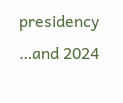presidency …and 2024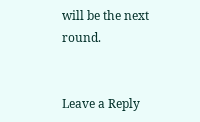will be the next round.


Leave a Reply